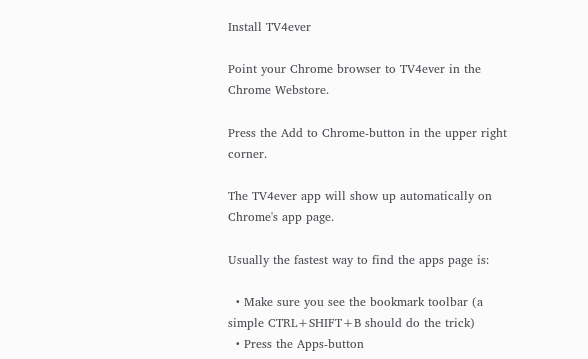Install TV4ever

Point your Chrome browser to TV4ever in the Chrome Webstore.

Press the Add to Chrome-button in the upper right corner.

The TV4ever app will show up automatically on Chrome's app page.

Usually the fastest way to find the apps page is:

  • Make sure you see the bookmark toolbar (a simple CTRL+SHIFT+B should do the trick)
  • Press the Apps-button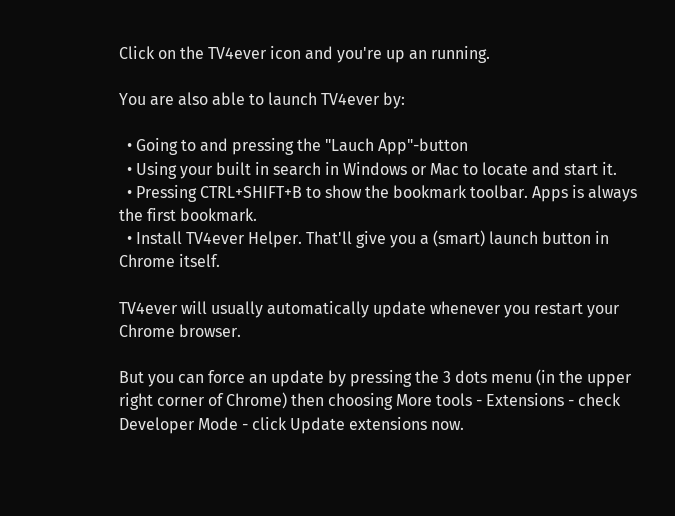Click on the TV4ever icon and you're up an running.

You are also able to launch TV4ever by:

  • Going to and pressing the "Lauch App"-button
  • Using your built in search in Windows or Mac to locate and start it.
  • Pressing CTRL+SHIFT+B to show the bookmark toolbar. Apps is always the first bookmark.
  • Install TV4ever Helper. That'll give you a (smart) launch button in Chrome itself.

TV4ever will usually automatically update whenever you restart your Chrome browser.

But you can force an update by pressing the 3 dots menu (in the upper right corner of Chrome) then choosing More tools - Extensions - check Developer Mode - click Update extensions now.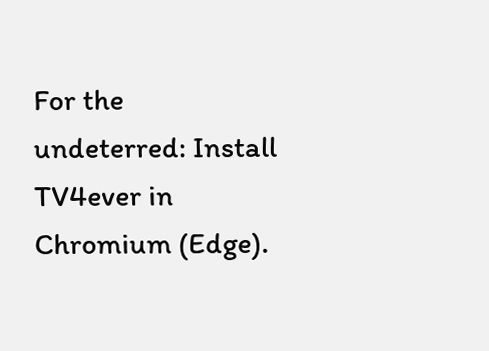For the undeterred: Install TV4ever in Chromium (Edge).